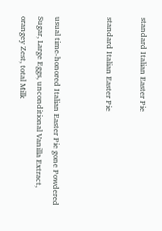standard Italian Easter Pie

standard Italian Easter Pie


usual time-honored Italian Easter Pie gone Powdered Sugar, Large Eggs, unconditional Vanilla Extract, orangey Zest, total Milk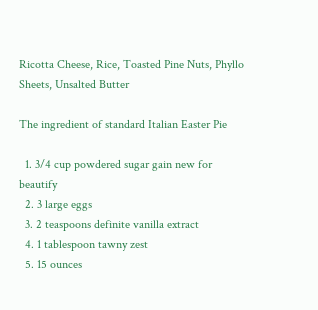Ricotta Cheese, Rice, Toasted Pine Nuts, Phyllo Sheets, Unsalted Butter

The ingredient of standard Italian Easter Pie

  1. 3/4 cup powdered sugar gain new for beautify
  2. 3 large eggs
  3. 2 teaspoons definite vanilla extract
  4. 1 tablespoon tawny zest
  5. 15 ounces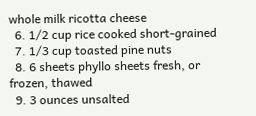whole milk ricotta cheese
  6. 1/2 cup rice cooked short-grained
  7. 1/3 cup toasted pine nuts
  8. 6 sheets phyllo sheets fresh, or frozen, thawed
  9. 3 ounces unsalted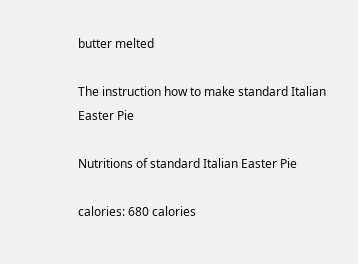butter melted

The instruction how to make standard Italian Easter Pie

Nutritions of standard Italian Easter Pie

calories: 680 calories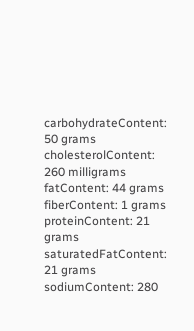carbohydrateContent: 50 grams
cholesterolContent: 260 milligrams
fatContent: 44 grams
fiberContent: 1 grams
proteinContent: 21 grams
saturatedFatContent: 21 grams
sodiumContent: 280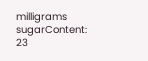milligrams
sugarContent: 23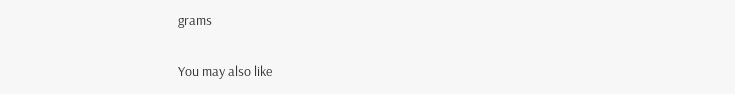grams

You may also like